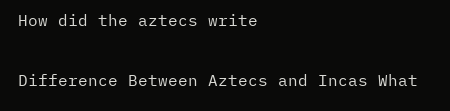How did the aztecs write

Difference Between Aztecs and Incas What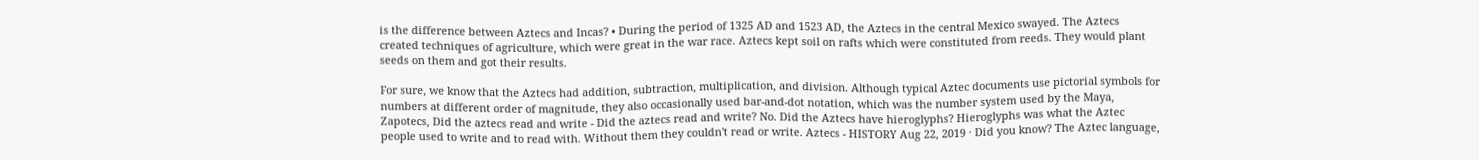is the difference between Aztecs and Incas? • During the period of 1325 AD and 1523 AD, the Aztecs in the central Mexico swayed. The Aztecs created techniques of agriculture, which were great in the war race. Aztecs kept soil on rafts which were constituted from reeds. They would plant seeds on them and got their results.

For sure, we know that the Aztecs had addition, subtraction, multiplication, and division. Although typical Aztec documents use pictorial symbols for numbers at different order of magnitude, they also occasionally used bar-and-dot notation, which was the number system used by the Maya, Zapotecs, Did the aztecs read and write - Did the aztecs read and write? No. Did the Aztecs have hieroglyphs? Hieroglyphs was what the Aztec people used to write and to read with. Without them they couldn't read or write. Aztecs - HISTORY Aug 22, 2019 · Did you know? The Aztec language,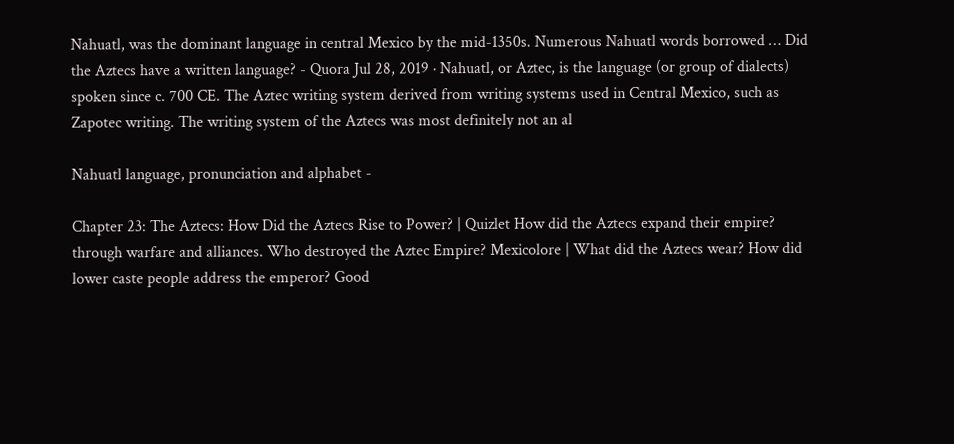Nahuatl, was the dominant language in central Mexico by the mid-1350s. Numerous Nahuatl words borrowed … Did the Aztecs have a written language? - Quora Jul 28, 2019 · Nahuatl, or Aztec, is the language (or group of dialects) spoken since c. 700 CE. The Aztec writing system derived from writing systems used in Central Mexico, such as Zapotec writing. The writing system of the Aztecs was most definitely not an al

Nahuatl language, pronunciation and alphabet -

Chapter 23: The Aztecs: How Did the Aztecs Rise to Power? | Quizlet How did the Aztecs expand their empire? through warfare and alliances. Who destroyed the Aztec Empire? Mexicolore | What did the Aztecs wear? How did lower caste people address the emperor? Good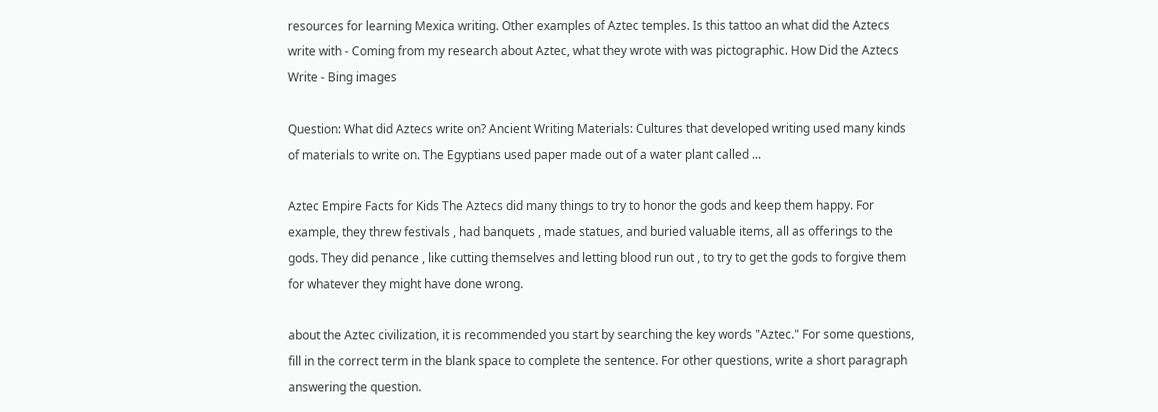resources for learning Mexica writing. Other examples of Aztec temples. Is this tattoo an what did the Aztecs write with - Coming from my research about Aztec, what they wrote with was pictographic. How Did the Aztecs Write - Bing images

Question: What did Aztecs write on? Ancient Writing Materials: Cultures that developed writing used many kinds of materials to write on. The Egyptians used paper made out of a water plant called ...

Aztec Empire Facts for Kids The Aztecs did many things to try to honor the gods and keep them happy. For example, they threw festivals , had banquets , made statues, and buried valuable items, all as offerings to the gods. They did penance , like cutting themselves and letting blood run out , to try to get the gods to forgive them for whatever they might have done wrong.

about the Aztec civilization, it is recommended you start by searching the key words "Aztec." For some questions, fill in the correct term in the blank space to complete the sentence. For other questions, write a short paragraph answering the question.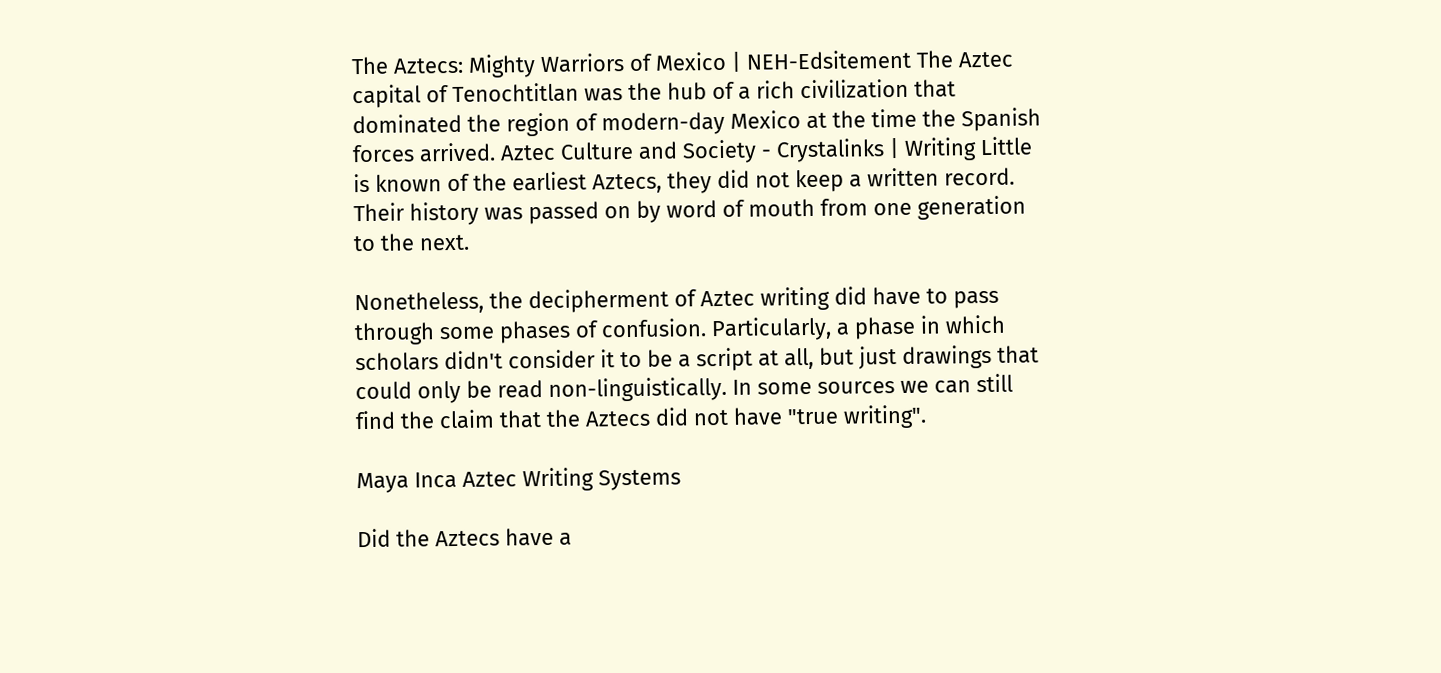The Aztecs: Mighty Warriors of Mexico | NEH-Edsitement The Aztec capital of Tenochtitlan was the hub of a rich civilization that dominated the region of modern-day Mexico at the time the Spanish forces arrived. Aztec Culture and Society - Crystalinks | Writing Little is known of the earliest Aztecs, they did not keep a written record. Their history was passed on by word of mouth from one generation to the next.

Nonetheless, the decipherment of Aztec writing did have to pass through some phases of confusion. Particularly, a phase in which scholars didn't consider it to be a script at all, but just drawings that could only be read non-linguistically. In some sources we can still find the claim that the Aztecs did not have "true writing".

Maya Inca Aztec Writing Systems

Did the Aztecs have a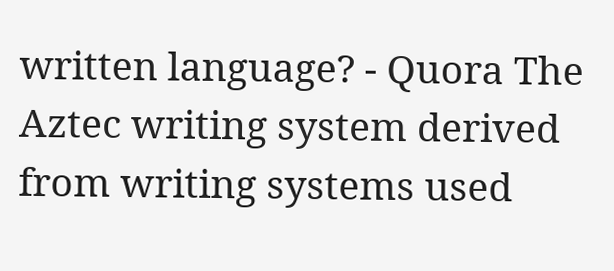written language? - Quora The Aztec writing system derived from writing systems used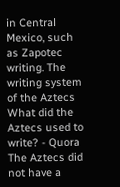in Central Mexico, such as Zapotec writing. The writing system of the Aztecs What did the Aztecs used to write? - Quora The Aztecs did not have a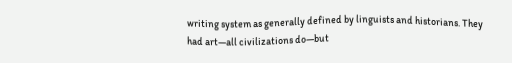writing system as generally defined by linguists and historians. They had art—all civilizations do—but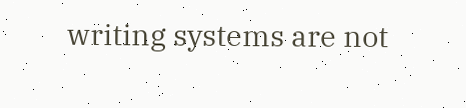writing systems are not